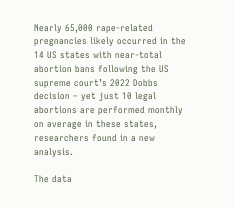Nearly 65,000 rape-related pregnancies likely occurred in the 14 US states with near-total abortion bans following the US supreme court’s 2022 Dobbs decision – yet just 10 legal abortions are performed monthly on average in these states, researchers found in a new analysis.

The data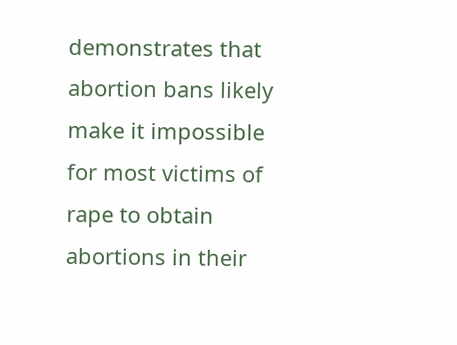demonstrates that abortion bans likely make it impossible for most victims of rape to obtain abortions in their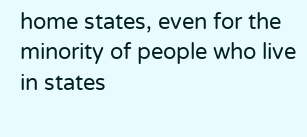home states, even for the minority of people who live in states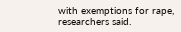with exemptions for rape, researchers said.